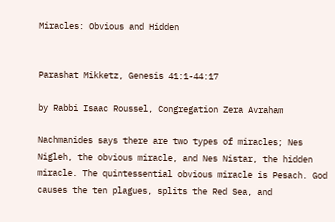Miracles: Obvious and Hidden


Parashat Mikketz, Genesis 41:1-44:17

by Rabbi Isaac Roussel, Congregation Zera Avraham

Nachmanides says there are two types of miracles; Nes Nigleh, the obvious miracle, and Nes Nistar, the hidden miracle. The quintessential obvious miracle is Pesach. God causes the ten plagues, splits the Red Sea, and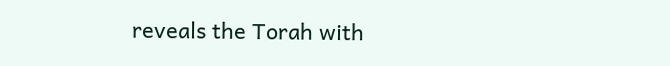reveals the Torah with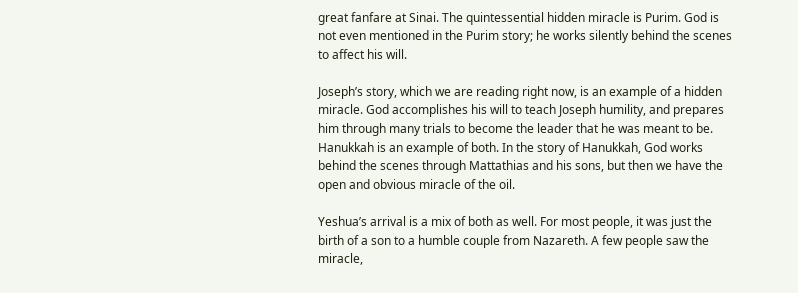great fanfare at Sinai. The quintessential hidden miracle is Purim. God is not even mentioned in the Purim story; he works silently behind the scenes to affect his will.

Joseph’s story, which we are reading right now, is an example of a hidden miracle. God accomplishes his will to teach Joseph humility, and prepares him through many trials to become the leader that he was meant to be. Hanukkah is an example of both. In the story of Hanukkah, God works behind the scenes through Mattathias and his sons, but then we have the open and obvious miracle of the oil.

Yeshua’s arrival is a mix of both as well. For most people, it was just the birth of a son to a humble couple from Nazareth. A few people saw the miracle,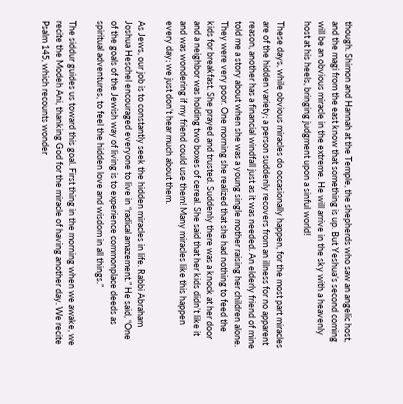though. Shimon and Hannah at the Temple, the shepherds who saw an angelic host, and the magi from the east know that something is up. But Yeshua’s second coming will be an obvious miracle in the extreme. He will arrive in the sky with a heavenly host at his heels, bringing judgment upon a sinful world!

These days, while obvious miracles do occasionally happen, for the most part miracles are of the hidden variety; a person suddenly recovers from an illness for no apparent reason, another has a financial windfall just as it was needed. An elderly friend of mine told me a story about when she was a young single mother raising her children alone. They were very poor. One morning she realized that she had nothing to feed the kids for breakfast. She prayed and trusted. Suddenly there was a knock at her door and a neighbor was holding two boxes of cereal. She said that her kids didn’t like it and was wondering if my friend could use them! Many miracles like this happen every day; we just don’t hear much about them.

As Jews, our job is to constantly seek the hidden miracles in life. Rabbi Abraham Joshua Heschel encouraged everyone to live in “radical amazement.” He said, “One of the goals of the Jewish way of living is to experience commonplace deeds as spiritual adventures, to feel the hidden love and wisdom in all things.”

The siddur guides us toward this goal. First thing in the morning when we awake, we recite the Modeh Ani, thanking God for the miracle of having another day. We recite Psalm 145, which recounts wonder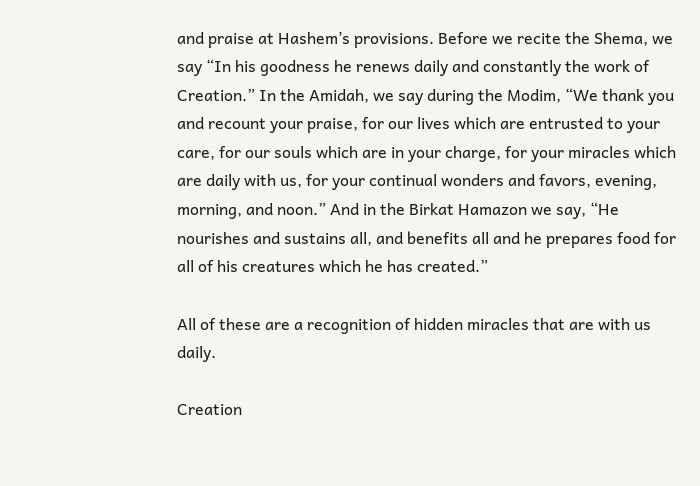and praise at Hashem’s provisions. Before we recite the Shema, we say “In his goodness he renews daily and constantly the work of Creation.” In the Amidah, we say during the Modim, “We thank you and recount your praise, for our lives which are entrusted to your care, for our souls which are in your charge, for your miracles which are daily with us, for your continual wonders and favors, evening, morning, and noon.” And in the Birkat Hamazon we say, “He nourishes and sustains all, and benefits all and he prepares food for all of his creatures which he has created.”

All of these are a recognition of hidden miracles that are with us daily.

Creation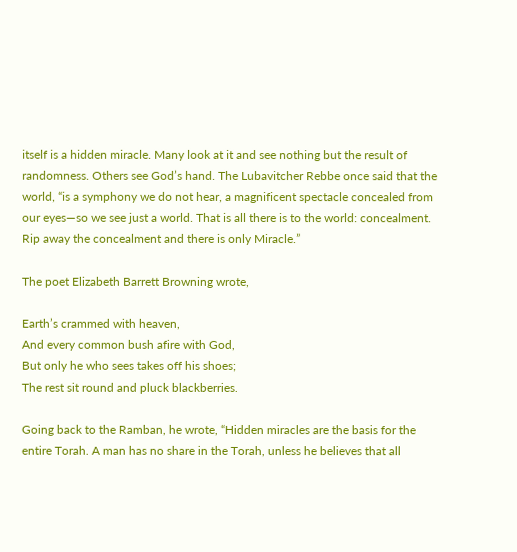itself is a hidden miracle. Many look at it and see nothing but the result of randomness. Others see God’s hand. The Lubavitcher Rebbe once said that the world, “is a symphony we do not hear, a magnificent spectacle concealed from our eyes—so we see just a world. That is all there is to the world: concealment. Rip away the concealment and there is only Miracle.”

The poet Elizabeth Barrett Browning wrote,

Earth’s crammed with heaven,
And every common bush afire with God,
But only he who sees takes off his shoes;
The rest sit round and pluck blackberries.

Going back to the Ramban, he wrote, “Hidden miracles are the basis for the entire Torah. A man has no share in the Torah, unless he believes that all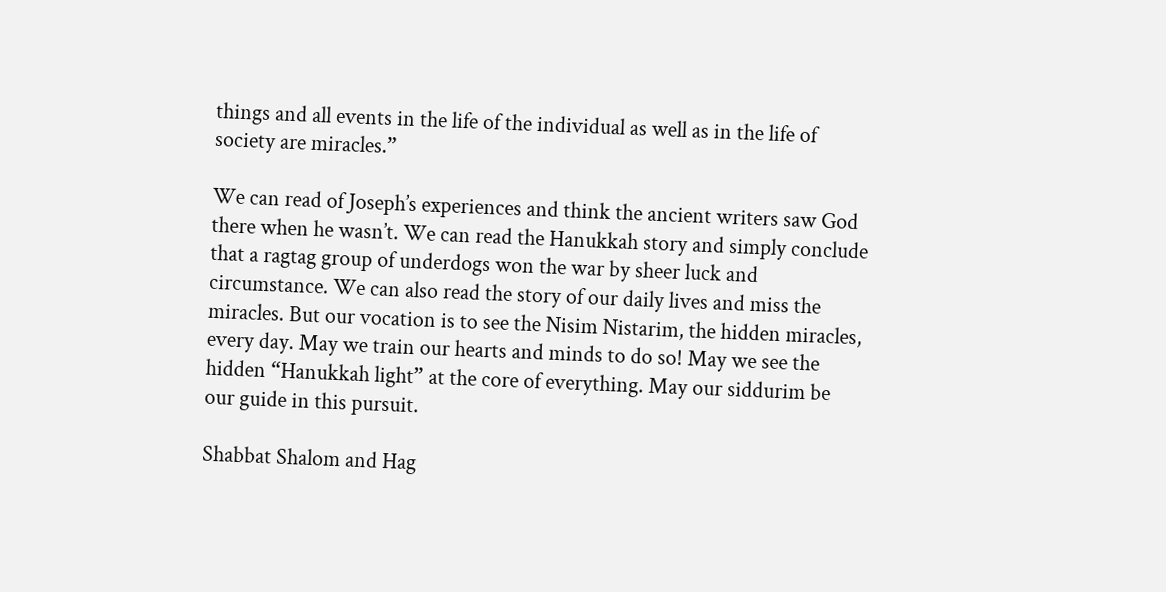things and all events in the life of the individual as well as in the life of society are miracles.”

We can read of Joseph’s experiences and think the ancient writers saw God there when he wasn’t. We can read the Hanukkah story and simply conclude that a ragtag group of underdogs won the war by sheer luck and circumstance. We can also read the story of our daily lives and miss the miracles. But our vocation is to see the Nisim Nistarim, the hidden miracles, every day. May we train our hearts and minds to do so! May we see the hidden “Hanukkah light” at the core of everything. May our siddurim be our guide in this pursuit.

Shabbat Shalom and Hag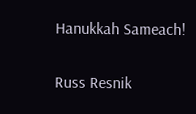Hanukkah Sameach!

Russ Resnik